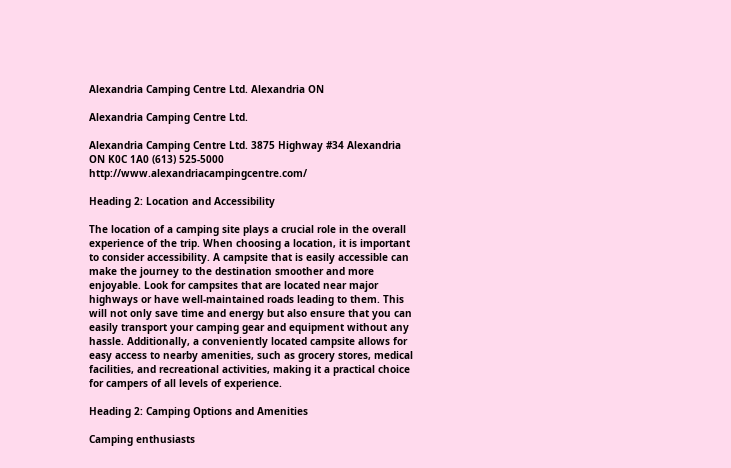Alexandria Camping Centre Ltd. Alexandria ON

Alexandria Camping Centre Ltd.

Alexandria Camping Centre Ltd. 3875 Highway #34 Alexandria ON K0C 1A0 (613) 525-5000 http://www.alexandriacampingcentre.com/

Heading 2: Location and Accessibility

The location of a camping site plays a crucial role in the overall experience of the trip. When choosing a location, it is important to consider accessibility. A campsite that is easily accessible can make the journey to the destination smoother and more enjoyable. Look for campsites that are located near major highways or have well-maintained roads leading to them. This will not only save time and energy but also ensure that you can easily transport your camping gear and equipment without any hassle. Additionally, a conveniently located campsite allows for easy access to nearby amenities, such as grocery stores, medical facilities, and recreational activities, making it a practical choice for campers of all levels of experience.

Heading 2: Camping Options and Amenities

Camping enthusiasts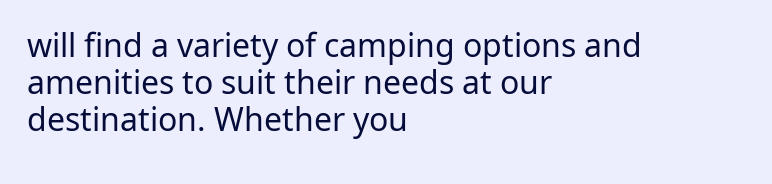will find a variety of camping options and amenities to suit their needs at our destination. Whether you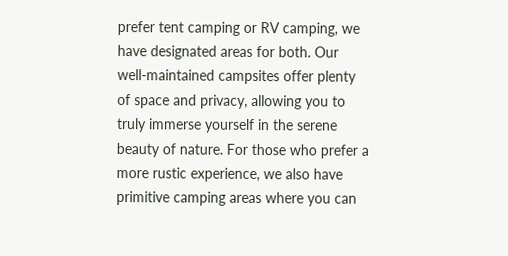prefer tent camping or RV camping, we have designated areas for both. Our well-maintained campsites offer plenty of space and privacy, allowing you to truly immerse yourself in the serene beauty of nature. For those who prefer a more rustic experience, we also have primitive camping areas where you can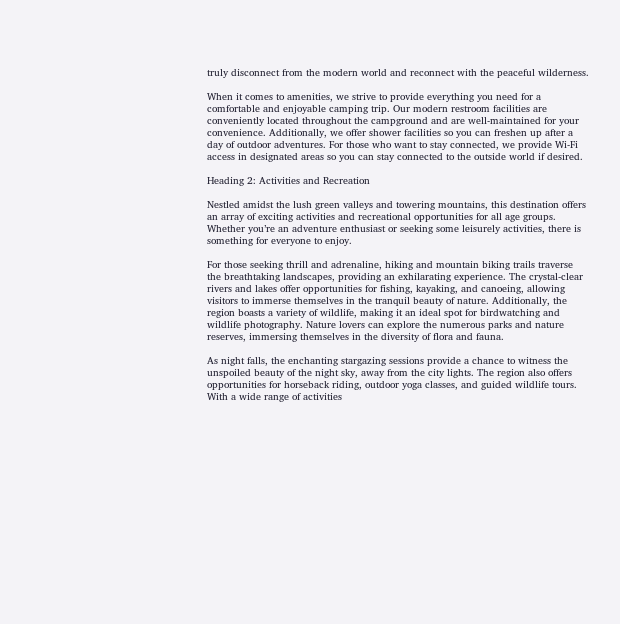truly disconnect from the modern world and reconnect with the peaceful wilderness.

When it comes to amenities, we strive to provide everything you need for a comfortable and enjoyable camping trip. Our modern restroom facilities are conveniently located throughout the campground and are well-maintained for your convenience. Additionally, we offer shower facilities so you can freshen up after a day of outdoor adventures. For those who want to stay connected, we provide Wi-Fi access in designated areas so you can stay connected to the outside world if desired.

Heading 2: Activities and Recreation

Nestled amidst the lush green valleys and towering mountains, this destination offers an array of exciting activities and recreational opportunities for all age groups. Whether you’re an adventure enthusiast or seeking some leisurely activities, there is something for everyone to enjoy.

For those seeking thrill and adrenaline, hiking and mountain biking trails traverse the breathtaking landscapes, providing an exhilarating experience. The crystal-clear rivers and lakes offer opportunities for fishing, kayaking, and canoeing, allowing visitors to immerse themselves in the tranquil beauty of nature. Additionally, the region boasts a variety of wildlife, making it an ideal spot for birdwatching and wildlife photography. Nature lovers can explore the numerous parks and nature reserves, immersing themselves in the diversity of flora and fauna.

As night falls, the enchanting stargazing sessions provide a chance to witness the unspoiled beauty of the night sky, away from the city lights. The region also offers opportunities for horseback riding, outdoor yoga classes, and guided wildlife tours. With a wide range of activities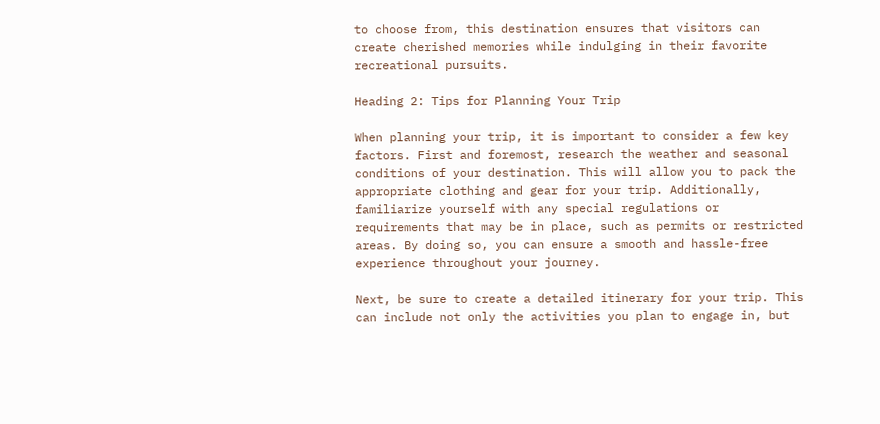to choose from, this destination ensures that visitors can create cherished memories while indulging in their favorite recreational pursuits.

Heading 2: Tips for Planning Your Trip

When planning your trip, it is important to consider a few key factors. First and foremost, research the weather and seasonal conditions of your destination. This will allow you to pack the appropriate clothing and gear for your trip. Additionally, familiarize yourself with any special regulations or requirements that may be in place, such as permits or restricted areas. By doing so, you can ensure a smooth and hassle-free experience throughout your journey.

Next, be sure to create a detailed itinerary for your trip. This can include not only the activities you plan to engage in, but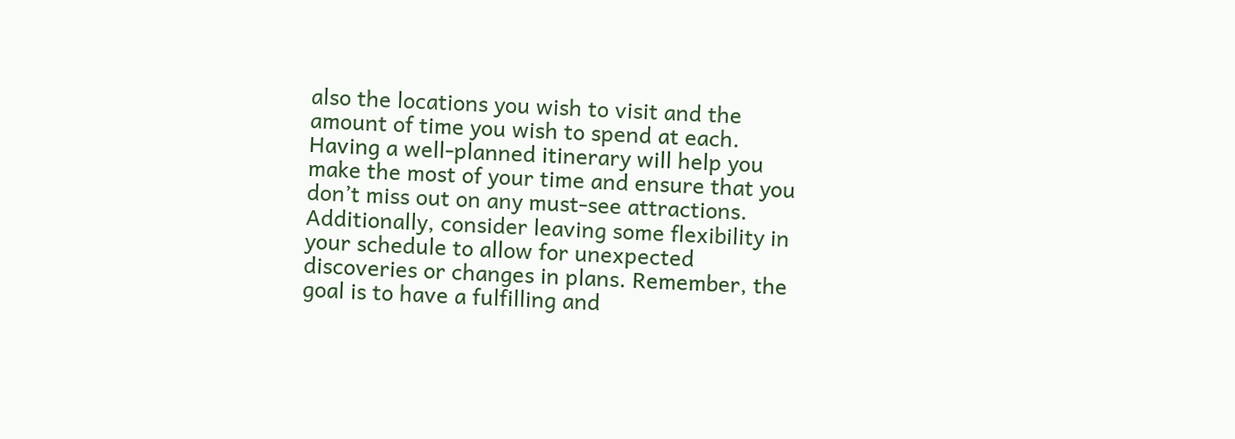also the locations you wish to visit and the amount of time you wish to spend at each. Having a well-planned itinerary will help you make the most of your time and ensure that you don’t miss out on any must-see attractions. Additionally, consider leaving some flexibility in your schedule to allow for unexpected discoveries or changes in plans. Remember, the goal is to have a fulfilling and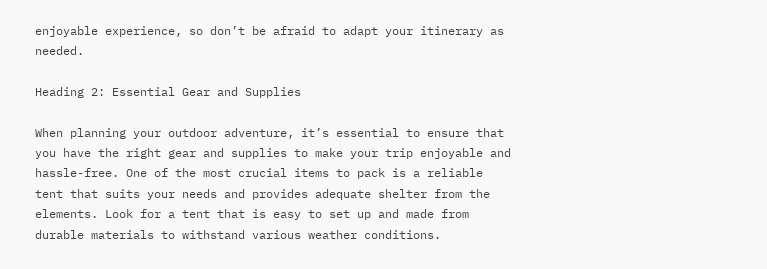enjoyable experience, so don’t be afraid to adapt your itinerary as needed.

Heading 2: Essential Gear and Supplies

When planning your outdoor adventure, it’s essential to ensure that you have the right gear and supplies to make your trip enjoyable and hassle-free. One of the most crucial items to pack is a reliable tent that suits your needs and provides adequate shelter from the elements. Look for a tent that is easy to set up and made from durable materials to withstand various weather conditions.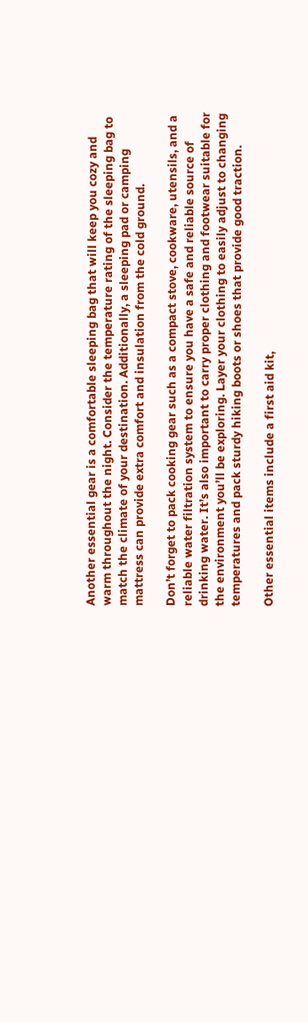Another essential gear is a comfortable sleeping bag that will keep you cozy and warm throughout the night. Consider the temperature rating of the sleeping bag to match the climate of your destination. Additionally, a sleeping pad or camping mattress can provide extra comfort and insulation from the cold ground.

Don’t forget to pack cooking gear such as a compact stove, cookware, utensils, and a reliable water filtration system to ensure you have a safe and reliable source of drinking water. It’s also important to carry proper clothing and footwear suitable for the environment you’ll be exploring. Layer your clothing to easily adjust to changing temperatures and pack sturdy hiking boots or shoes that provide good traction.

Other essential items include a first aid kit,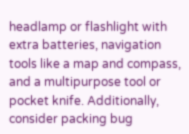headlamp or flashlight with extra batteries, navigation tools like a map and compass, and a multipurpose tool or pocket knife. Additionally, consider packing bug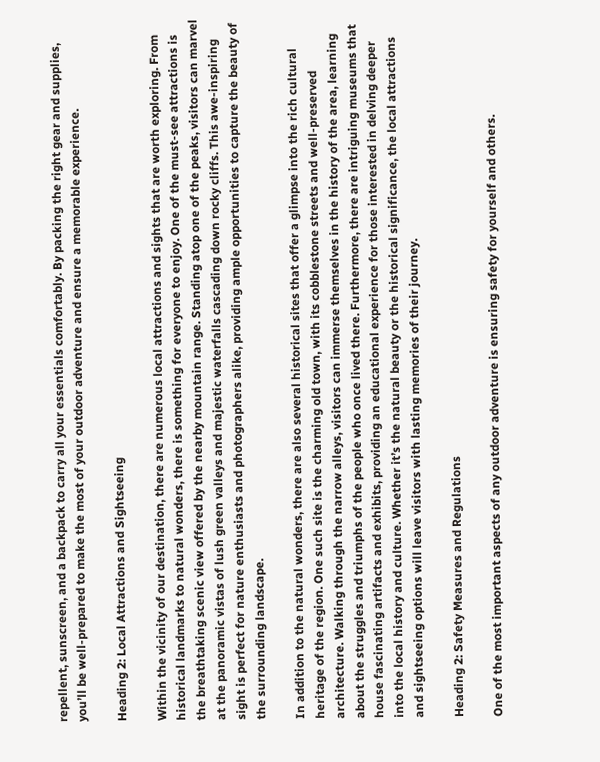repellent, sunscreen, and a backpack to carry all your essentials comfortably. By packing the right gear and supplies, you’ll be well-prepared to make the most of your outdoor adventure and ensure a memorable experience.

Heading 2: Local Attractions and Sightseeing

Within the vicinity of our destination, there are numerous local attractions and sights that are worth exploring. From historical landmarks to natural wonders, there is something for everyone to enjoy. One of the must-see attractions is the breathtaking scenic view offered by the nearby mountain range. Standing atop one of the peaks, visitors can marvel at the panoramic vistas of lush green valleys and majestic waterfalls cascading down rocky cliffs. This awe-inspiring sight is perfect for nature enthusiasts and photographers alike, providing ample opportunities to capture the beauty of the surrounding landscape.

In addition to the natural wonders, there are also several historical sites that offer a glimpse into the rich cultural heritage of the region. One such site is the charming old town, with its cobblestone streets and well-preserved architecture. Walking through the narrow alleys, visitors can immerse themselves in the history of the area, learning about the struggles and triumphs of the people who once lived there. Furthermore, there are intriguing museums that house fascinating artifacts and exhibits, providing an educational experience for those interested in delving deeper into the local history and culture. Whether it’s the natural beauty or the historical significance, the local attractions and sightseeing options will leave visitors with lasting memories of their journey.

Heading 2: Safety Measures and Regulations

One of the most important aspects of any outdoor adventure is ensuring safety for yourself and others.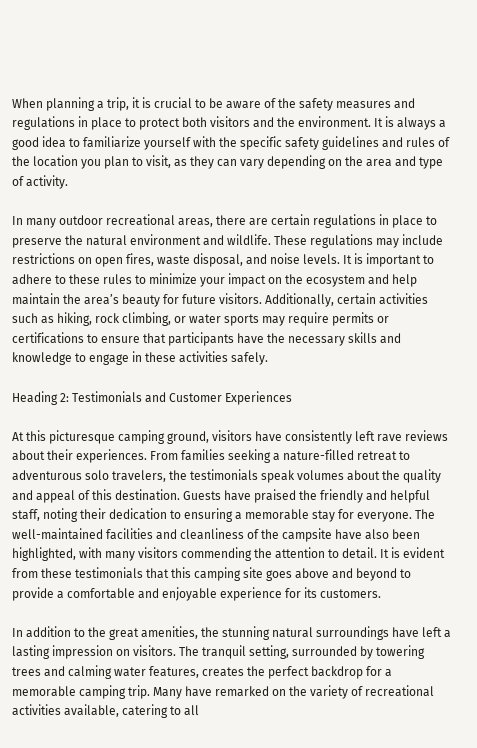When planning a trip, it is crucial to be aware of the safety measures and regulations in place to protect both visitors and the environment. It is always a good idea to familiarize yourself with the specific safety guidelines and rules of the location you plan to visit, as they can vary depending on the area and type of activity.

In many outdoor recreational areas, there are certain regulations in place to preserve the natural environment and wildlife. These regulations may include restrictions on open fires, waste disposal, and noise levels. It is important to adhere to these rules to minimize your impact on the ecosystem and help maintain the area’s beauty for future visitors. Additionally, certain activities such as hiking, rock climbing, or water sports may require permits or certifications to ensure that participants have the necessary skills and knowledge to engage in these activities safely.

Heading 2: Testimonials and Customer Experiences

At this picturesque camping ground, visitors have consistently left rave reviews about their experiences. From families seeking a nature-filled retreat to adventurous solo travelers, the testimonials speak volumes about the quality and appeal of this destination. Guests have praised the friendly and helpful staff, noting their dedication to ensuring a memorable stay for everyone. The well-maintained facilities and cleanliness of the campsite have also been highlighted, with many visitors commending the attention to detail. It is evident from these testimonials that this camping site goes above and beyond to provide a comfortable and enjoyable experience for its customers.

In addition to the great amenities, the stunning natural surroundings have left a lasting impression on visitors. The tranquil setting, surrounded by towering trees and calming water features, creates the perfect backdrop for a memorable camping trip. Many have remarked on the variety of recreational activities available, catering to all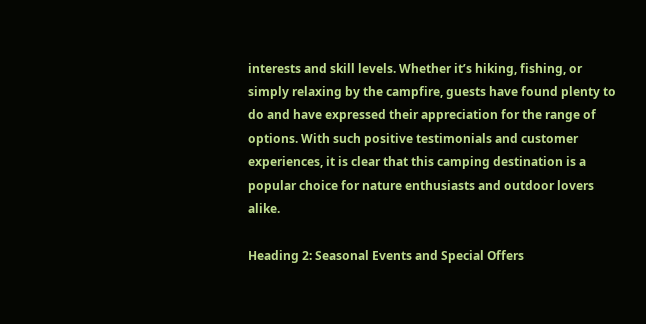interests and skill levels. Whether it’s hiking, fishing, or simply relaxing by the campfire, guests have found plenty to do and have expressed their appreciation for the range of options. With such positive testimonials and customer experiences, it is clear that this camping destination is a popular choice for nature enthusiasts and outdoor lovers alike.

Heading 2: Seasonal Events and Special Offers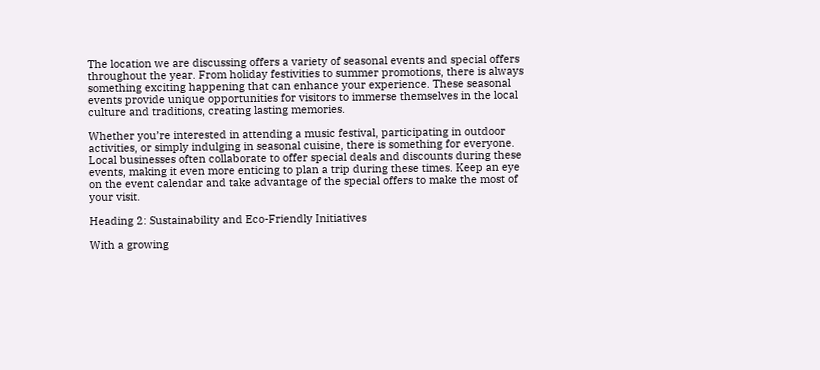The location we are discussing offers a variety of seasonal events and special offers throughout the year. From holiday festivities to summer promotions, there is always something exciting happening that can enhance your experience. These seasonal events provide unique opportunities for visitors to immerse themselves in the local culture and traditions, creating lasting memories.

Whether you’re interested in attending a music festival, participating in outdoor activities, or simply indulging in seasonal cuisine, there is something for everyone. Local businesses often collaborate to offer special deals and discounts during these events, making it even more enticing to plan a trip during these times. Keep an eye on the event calendar and take advantage of the special offers to make the most of your visit.

Heading 2: Sustainability and Eco-Friendly Initiatives

With a growing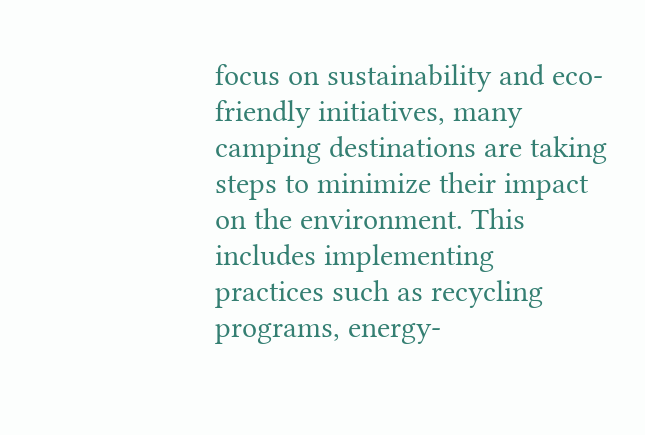focus on sustainability and eco-friendly initiatives, many camping destinations are taking steps to minimize their impact on the environment. This includes implementing practices such as recycling programs, energy-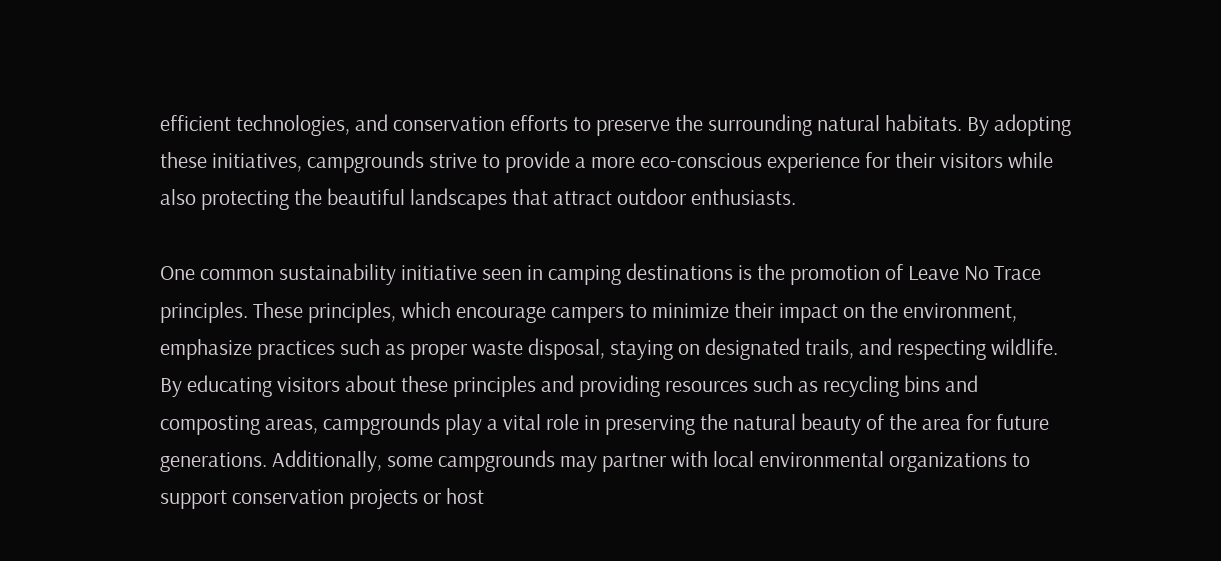efficient technologies, and conservation efforts to preserve the surrounding natural habitats. By adopting these initiatives, campgrounds strive to provide a more eco-conscious experience for their visitors while also protecting the beautiful landscapes that attract outdoor enthusiasts.

One common sustainability initiative seen in camping destinations is the promotion of Leave No Trace principles. These principles, which encourage campers to minimize their impact on the environment, emphasize practices such as proper waste disposal, staying on designated trails, and respecting wildlife. By educating visitors about these principles and providing resources such as recycling bins and composting areas, campgrounds play a vital role in preserving the natural beauty of the area for future generations. Additionally, some campgrounds may partner with local environmental organizations to support conservation projects or host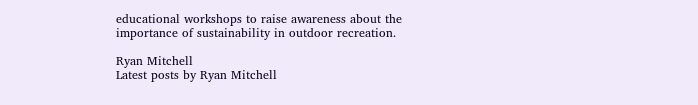educational workshops to raise awareness about the importance of sustainability in outdoor recreation.

Ryan Mitchell
Latest posts by Ryan Mitchell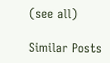(see all)

Similar Posts